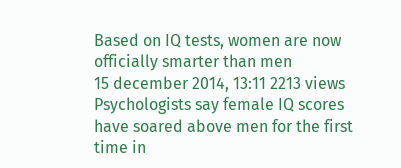Based on IQ tests, women are now officially smarter than men
15 december 2014, 13:11 2213 views
Psychologists say female IQ scores have soared above men for the first time in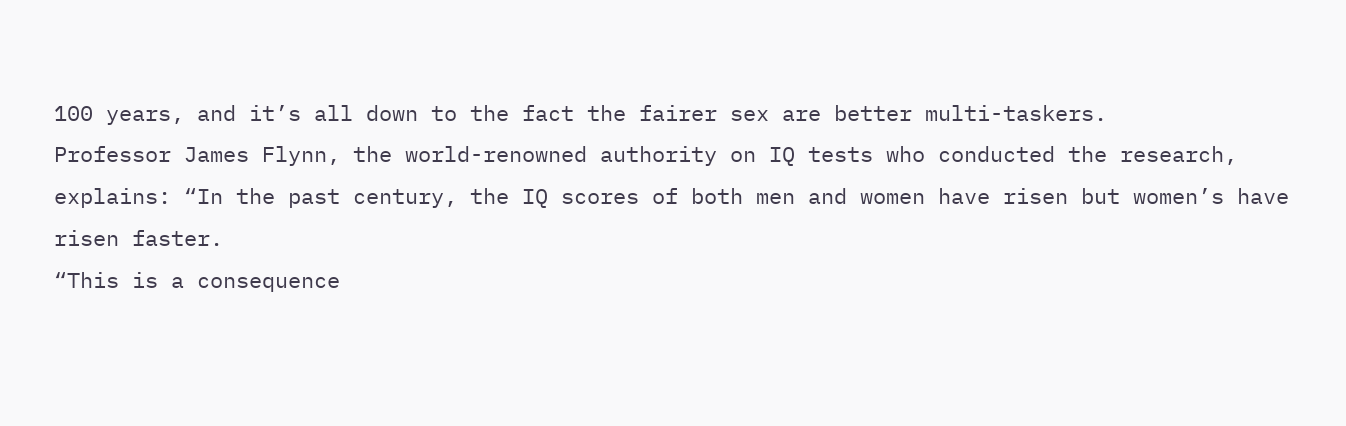100 years, and it’s all down to the fact the fairer sex are better multi-taskers.
Professor James Flynn, the world-renowned authority on IQ tests who conducted the research, explains: “In the past century, the IQ scores of both men and women have risen but women’s have risen faster.
“This is a consequence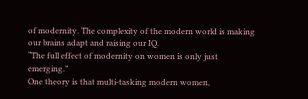of modernity. The complexity of the modern world is making our brains adapt and raising our IQ.
“The full effect of modernity on women is only just emerging.”
One theory is that multi-tasking modern women,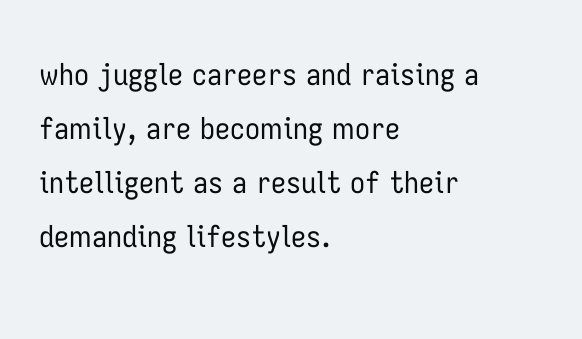who juggle careers and raising a family, are becoming more intelligent as a result of their demanding lifestyles.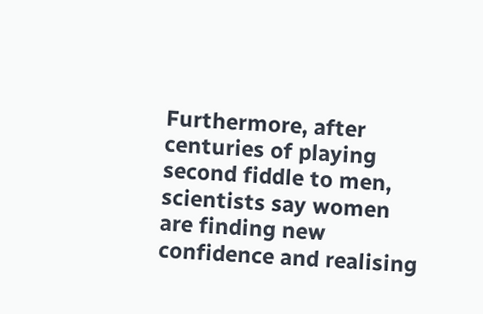Furthermore, after centuries of playing second fiddle to men, scientists say women are finding new confidence and realising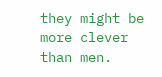they might be more clever than men.